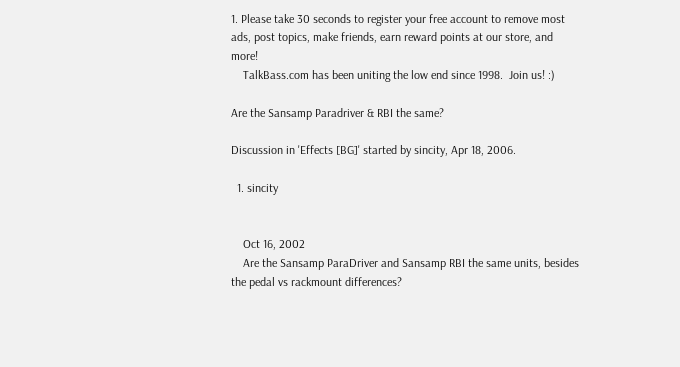1. Please take 30 seconds to register your free account to remove most ads, post topics, make friends, earn reward points at our store, and more!
    TalkBass.com has been uniting the low end since 1998.  Join us! :)

Are the Sansamp Paradriver & RBI the same?

Discussion in 'Effects [BG]' started by sincity, Apr 18, 2006.

  1. sincity


    Oct 16, 2002
    Are the Sansamp ParaDriver and Sansamp RBI the same units, besides the pedal vs rackmount differences?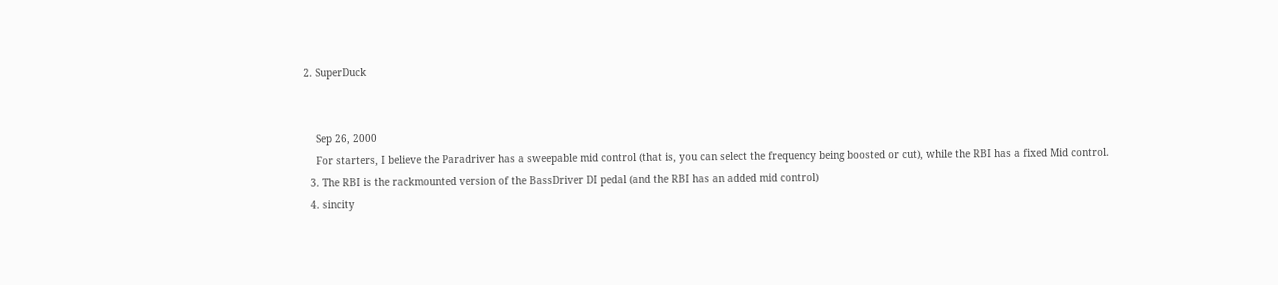2. SuperDuck


    Sep 26, 2000
    For starters, I believe the Paradriver has a sweepable mid control (that is, you can select the frequency being boosted or cut), while the RBI has a fixed Mid control.
  3. The RBI is the rackmounted version of the BassDriver DI pedal (and the RBI has an added mid control)
  4. sincity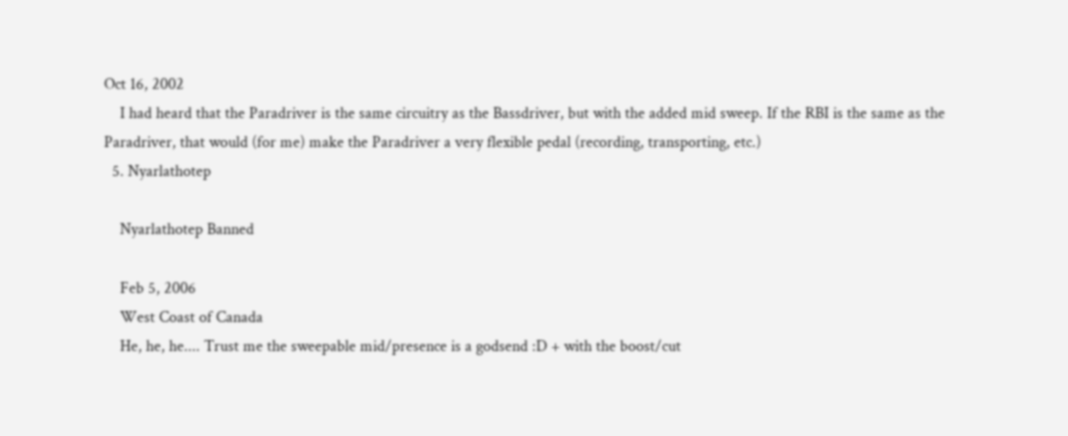Oct 16, 2002
    I had heard that the Paradriver is the same circuitry as the Bassdriver, but with the added mid sweep. If the RBI is the same as the Paradriver, that would (for me) make the Paradriver a very flexible pedal (recording, transporting, etc.)
  5. Nyarlathotep

    Nyarlathotep Banned

    Feb 5, 2006
    West Coast of Canada
    He, he, he.... Trust me the sweepable mid/presence is a godsend :D + with the boost/cut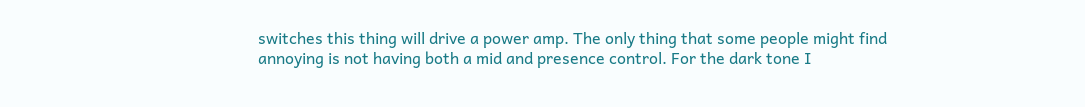switches this thing will drive a power amp. The only thing that some people might find annoying is not having both a mid and presence control. For the dark tone I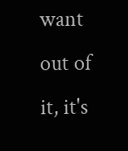want out of it, it's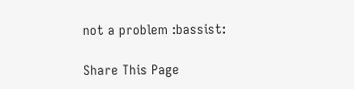not a problem :bassist:

Share This Page